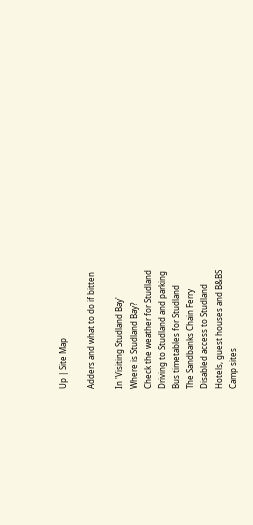Up | Site Map

Adders and what to do if bitten

In 'Visiting Studland Bay'
Where is Studland Bay?
Check the weather for Studland
Driving to Studland and parking
Bus timetables for Studland
The Sandbanks Chain Ferry
Disabled access to Studland
Hotels, guest houses and B&BS
Camp sites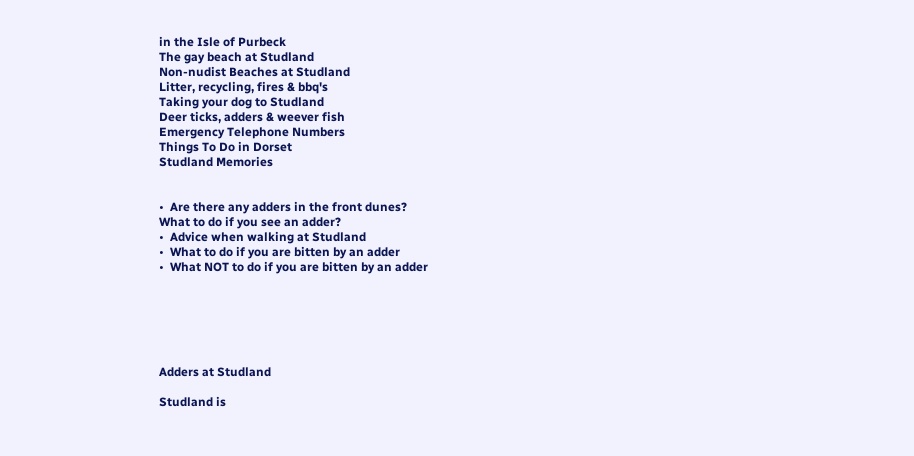in the Isle of Purbeck
The gay beach at Studland
Non-nudist Beaches at Studland
Litter, recycling, fires & bbq's
Taking your dog to Studland
Deer ticks, adders & weever fish
Emergency Telephone Numbers
Things To Do in Dorset
Studland Memories


•  Are there any adders in the front dunes?
What to do if you see an adder?
•  Advice when walking at Studland
•  What to do if you are bitten by an adder
•  What NOT to do if you are bitten by an adder






Adders at Studland

Studland is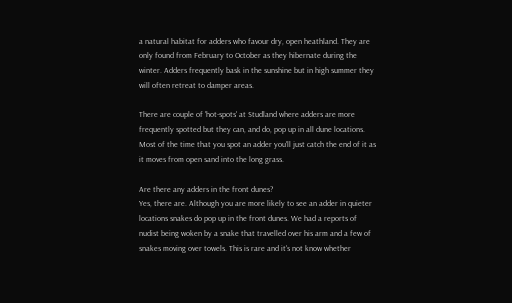a natural habitat for adders who favour dry, open heathland. They are only found from February to October as they hibernate during the winter. Adders frequently bask in the sunshine but in high summer they will often retreat to damper areas.

There are couple of 'hot-spots' at Studland where adders are more frequently spotted but they can, and do, pop up in all dune locations. Most of the time that you spot an adder you'll just catch the end of it as it moves from open sand into the long grass.

Are there any adders in the front dunes?
Yes, there are. Although you are more likely to see an adder in quieter locations snakes do pop up in the front dunes. We had a reports of nudist being woken by a snake that travelled over his arm and a few of snakes moving over towels. This is rare and it's not know whether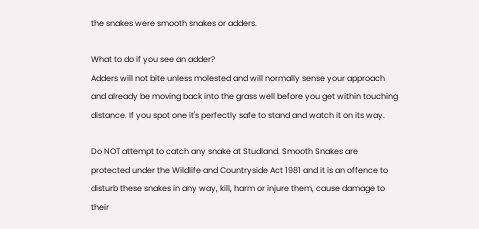the snakes were smooth snakes or adders.

What to do if you see an adder?
Adders will not bite unless molested and will normally sense your approach and already be moving back into the grass well before you get within touching distance. If you spot one it's perfectly safe to stand and watch it on its way.

Do NOT attempt to catch any snake at Studland. Smooth Snakes are protected under the Wildlife and Countryside Act 1981 and it is an offence to disturb these snakes in any way, kill, harm or injure them, cause damage to their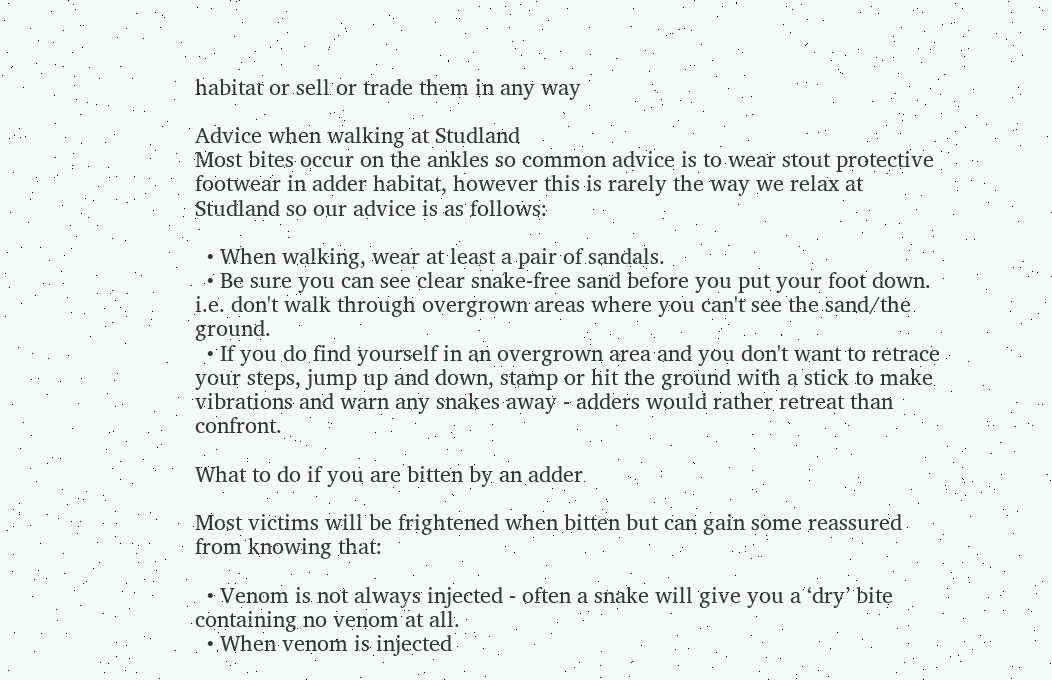habitat or sell or trade them in any way

Advice when walking at Studland
Most bites occur on the ankles so common advice is to wear stout protective footwear in adder habitat, however this is rarely the way we relax at Studland so our advice is as follows:

  • When walking, wear at least a pair of sandals.
  • Be sure you can see clear snake-free sand before you put your foot down. i.e. don't walk through overgrown areas where you can't see the sand/the ground.
  • If you do find yourself in an overgrown area and you don't want to retrace your steps, jump up and down, stamp or hit the ground with a stick to make vibrations and warn any snakes away - adders would rather retreat than confront.

What to do if you are bitten by an adder

Most victims will be frightened when bitten but can gain some reassured from knowing that:

  • Venom is not always injected - often a snake will give you a ‘dry’ bite containing no venom at all.
  • When venom is injected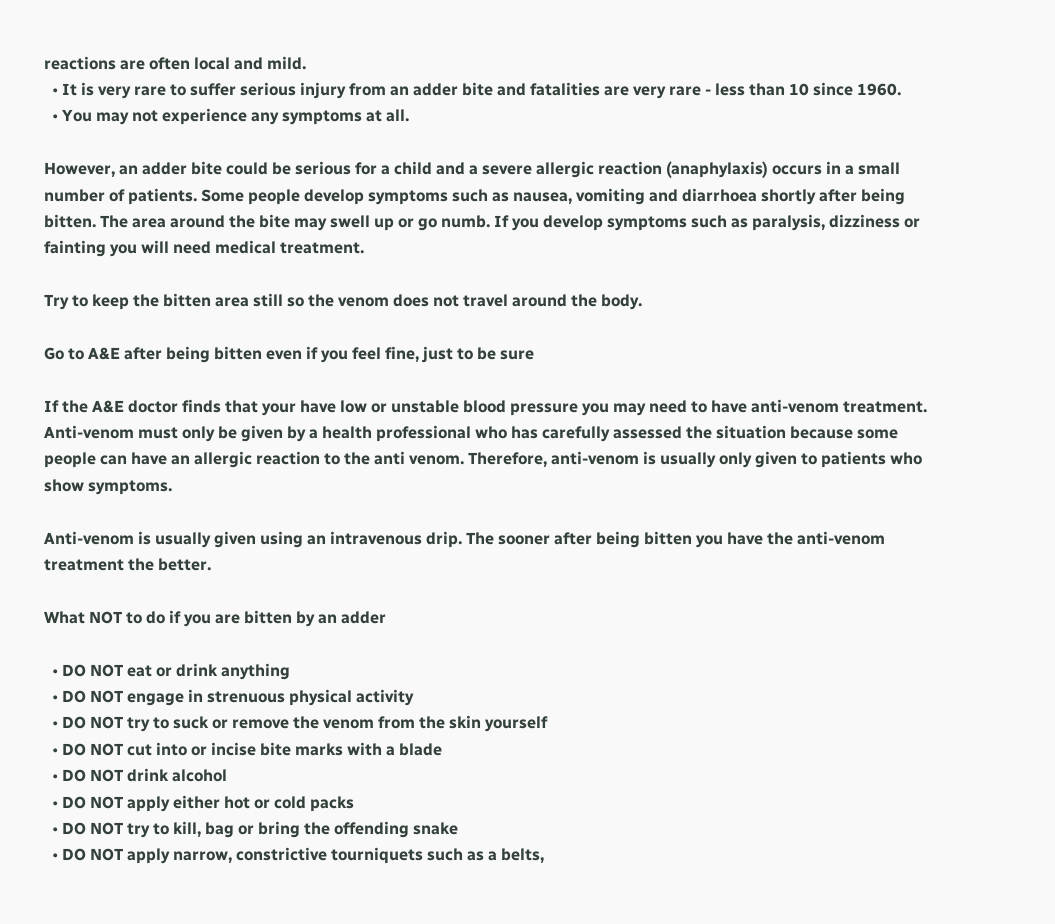reactions are often local and mild.
  • It is very rare to suffer serious injury from an adder bite and fatalities are very rare - less than 10 since 1960.
  • You may not experience any symptoms at all.

However, an adder bite could be serious for a child and a severe allergic reaction (anaphylaxis) occurs in a small number of patients. Some people develop symptoms such as nausea, vomiting and diarrhoea shortly after being bitten. The area around the bite may swell up or go numb. If you develop symptoms such as paralysis, dizziness or fainting you will need medical treatment.

Try to keep the bitten area still so the venom does not travel around the body.

Go to A&E after being bitten even if you feel fine, just to be sure

If the A&E doctor finds that your have low or unstable blood pressure you may need to have anti-venom treatment. Anti-venom must only be given by a health professional who has carefully assessed the situation because some people can have an allergic reaction to the anti venom. Therefore, anti-venom is usually only given to patients who show symptoms.

Anti-venom is usually given using an intravenous drip. The sooner after being bitten you have the anti-venom treatment the better.

What NOT to do if you are bitten by an adder

  • DO NOT eat or drink anything
  • DO NOT engage in strenuous physical activity
  • DO NOT try to suck or remove the venom from the skin yourself
  • DO NOT cut into or incise bite marks with a blade
  • DO NOT drink alcohol
  • DO NOT apply either hot or cold packs
  • DO NOT try to kill, bag or bring the offending snake
  • DO NOT apply narrow, constrictive tourniquets such as a belts,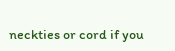neckties or cord if you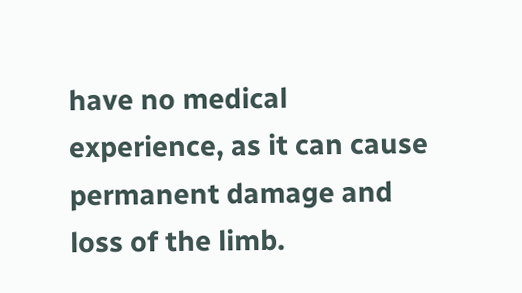have no medical experience, as it can cause permanent damage and loss of the limb.